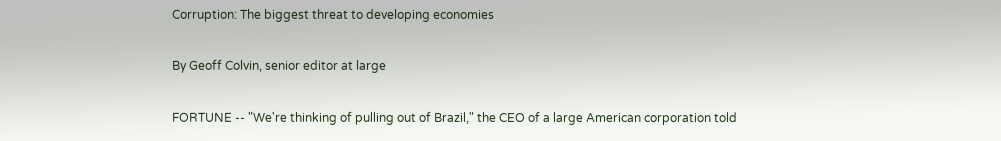Corruption: The biggest threat to developing economies

By Geoff Colvin, senior editor at large

FORTUNE -- "We're thinking of pulling out of Brazil," the CEO of a large American corporation told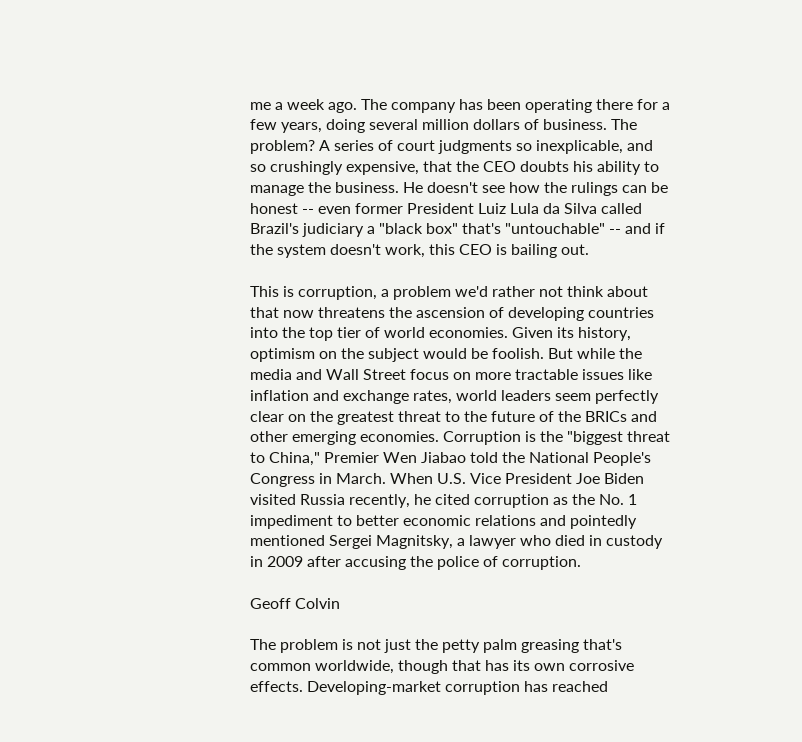me a week ago. The company has been operating there for a few years, doing several million dollars of business. The problem? A series of court judgments so inexplicable, and so crushingly expensive, that the CEO doubts his ability to manage the business. He doesn't see how the rulings can be honest -- even former President Luiz Lula da Silva called Brazil's judiciary a "black box" that's "untouchable" -- and if the system doesn't work, this CEO is bailing out.

This is corruption, a problem we'd rather not think about that now threatens the ascension of developing countries into the top tier of world economies. Given its history, optimism on the subject would be foolish. But while the media and Wall Street focus on more tractable issues like inflation and exchange rates, world leaders seem perfectly clear on the greatest threat to the future of the BRICs and other emerging economies. Corruption is the "biggest threat to China," Premier Wen Jiabao told the National People's Congress in March. When U.S. Vice President Joe Biden visited Russia recently, he cited corruption as the No. 1 impediment to better economic relations and pointedly mentioned Sergei Magnitsky, a lawyer who died in custody in 2009 after accusing the police of corruption.

Geoff Colvin

The problem is not just the petty palm greasing that's common worldwide, though that has its own corrosive effects. Developing-market corruption has reached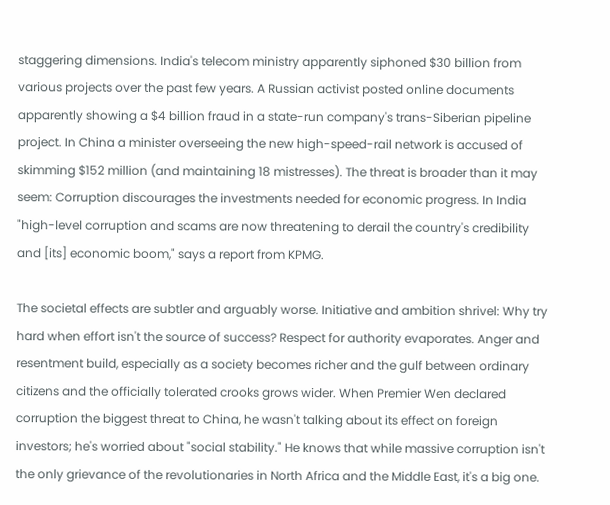staggering dimensions. India's telecom ministry apparently siphoned $30 billion from various projects over the past few years. A Russian activist posted online documents apparently showing a $4 billion fraud in a state-run company's trans-Siberian pipeline project. In China a minister overseeing the new high-speed-rail network is accused of skimming $152 million (and maintaining 18 mistresses). The threat is broader than it may seem: Corruption discourages the investments needed for economic progress. In India "high-level corruption and scams are now threatening to derail the country's credibility and [its] economic boom," says a report from KPMG.

The societal effects are subtler and arguably worse. Initiative and ambition shrivel: Why try hard when effort isn't the source of success? Respect for authority evaporates. Anger and resentment build, especially as a society becomes richer and the gulf between ordinary citizens and the officially tolerated crooks grows wider. When Premier Wen declared corruption the biggest threat to China, he wasn't talking about its effect on foreign investors; he's worried about "social stability." He knows that while massive corruption isn't the only grievance of the revolutionaries in North Africa and the Middle East, it's a big one.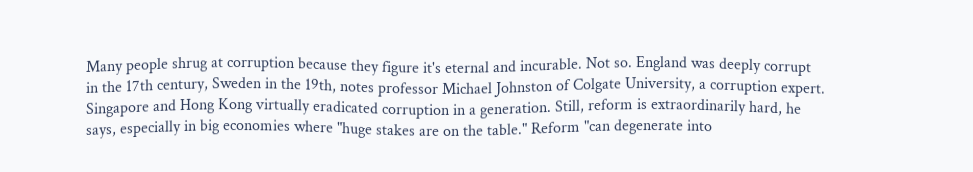Many people shrug at corruption because they figure it's eternal and incurable. Not so. England was deeply corrupt in the 17th century, Sweden in the 19th, notes professor Michael Johnston of Colgate University, a corruption expert. Singapore and Hong Kong virtually eradicated corruption in a generation. Still, reform is extraordinarily hard, he says, especially in big economies where "huge stakes are on the table." Reform "can degenerate into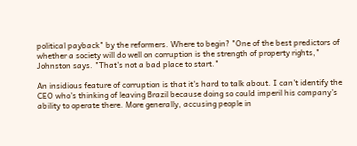political payback" by the reformers. Where to begin? "One of the best predictors of whether a society will do well on corruption is the strength of property rights," Johnston says. "That's not a bad place to start."

An insidious feature of corruption is that it's hard to talk about. I can't identify the CEO who's thinking of leaving Brazil because doing so could imperil his company's ability to operate there. More generally, accusing people in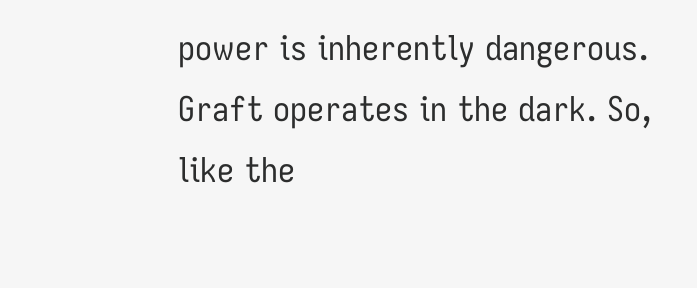power is inherently dangerous. Graft operates in the dark. So, like the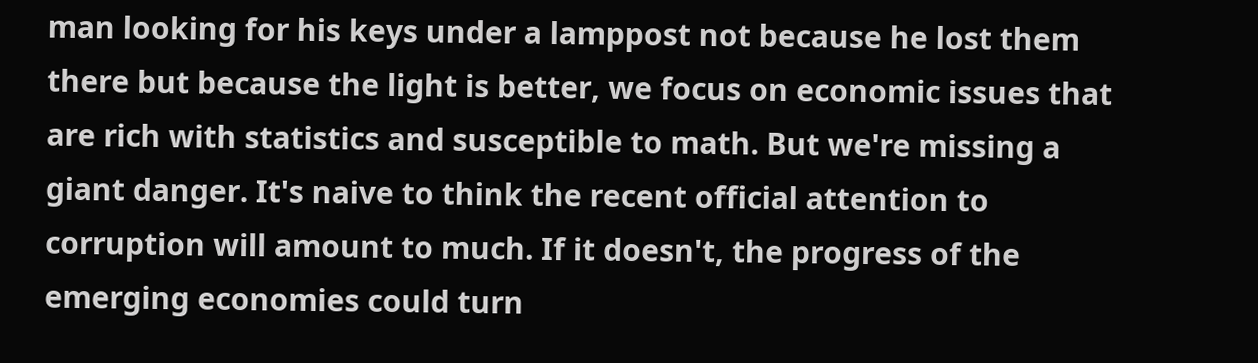man looking for his keys under a lamppost not because he lost them there but because the light is better, we focus on economic issues that are rich with statistics and susceptible to math. But we're missing a giant danger. It's naive to think the recent official attention to corruption will amount to much. If it doesn't, the progress of the emerging economies could turn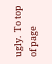ugly.  To top of page